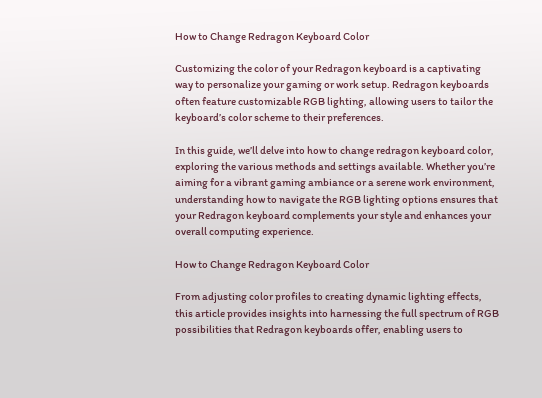How to Change Redragon Keyboard Color

Customizing the color of your Redragon keyboard is a captivating way to personalize your gaming or work setup. Redragon keyboards often feature customizable RGB lighting, allowing users to tailor the keyboard’s color scheme to their preferences.

In this guide, we’ll delve into how to change redragon keyboard color, exploring the various methods and settings available. Whether you’re aiming for a vibrant gaming ambiance or a serene work environment, understanding how to navigate the RGB lighting options ensures that your Redragon keyboard complements your style and enhances your overall computing experience.

How to Change Redragon Keyboard Color

From adjusting color profiles to creating dynamic lighting effects, this article provides insights into harnessing the full spectrum of RGB possibilities that Redragon keyboards offer, enabling users to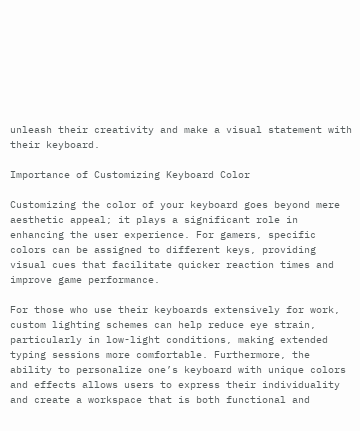unleash their creativity and make a visual statement with their keyboard.

Importance of Customizing Keyboard Color

Customizing the color of your keyboard goes beyond mere aesthetic appeal; it plays a significant role in enhancing the user experience. For gamers, specific colors can be assigned to different keys, providing visual cues that facilitate quicker reaction times and improve game performance.

For those who use their keyboards extensively for work, custom lighting schemes can help reduce eye strain, particularly in low-light conditions, making extended typing sessions more comfortable. Furthermore, the ability to personalize one’s keyboard with unique colors and effects allows users to express their individuality and create a workspace that is both functional and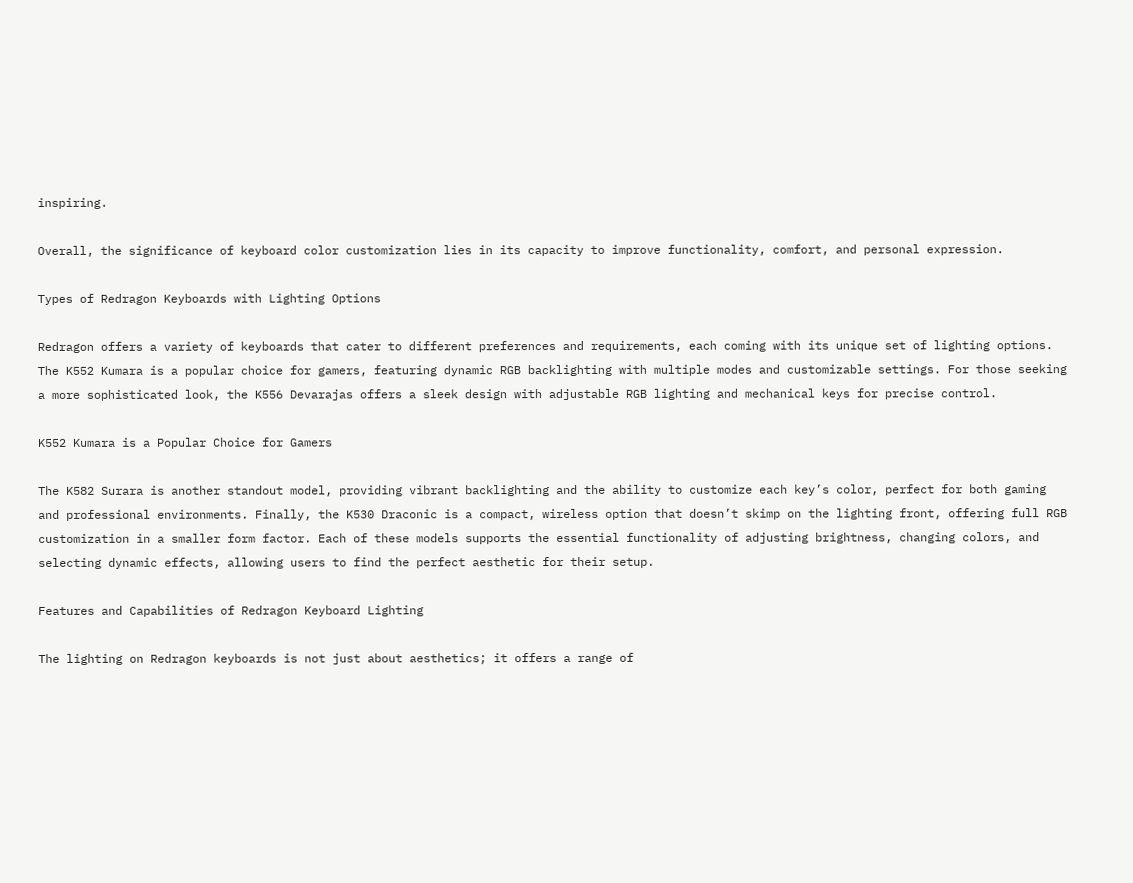inspiring.

Overall, the significance of keyboard color customization lies in its capacity to improve functionality, comfort, and personal expression.

Types of Redragon Keyboards with Lighting Options

Redragon offers a variety of keyboards that cater to different preferences and requirements, each coming with its unique set of lighting options. The K552 Kumara is a popular choice for gamers, featuring dynamic RGB backlighting with multiple modes and customizable settings. For those seeking a more sophisticated look, the K556 Devarajas offers a sleek design with adjustable RGB lighting and mechanical keys for precise control.

K552 Kumara is a Popular Choice for Gamers

The K582 Surara is another standout model, providing vibrant backlighting and the ability to customize each key’s color, perfect for both gaming and professional environments. Finally, the K530 Draconic is a compact, wireless option that doesn’t skimp on the lighting front, offering full RGB customization in a smaller form factor. Each of these models supports the essential functionality of adjusting brightness, changing colors, and selecting dynamic effects, allowing users to find the perfect aesthetic for their setup.

Features and Capabilities of Redragon Keyboard Lighting

The lighting on Redragon keyboards is not just about aesthetics; it offers a range of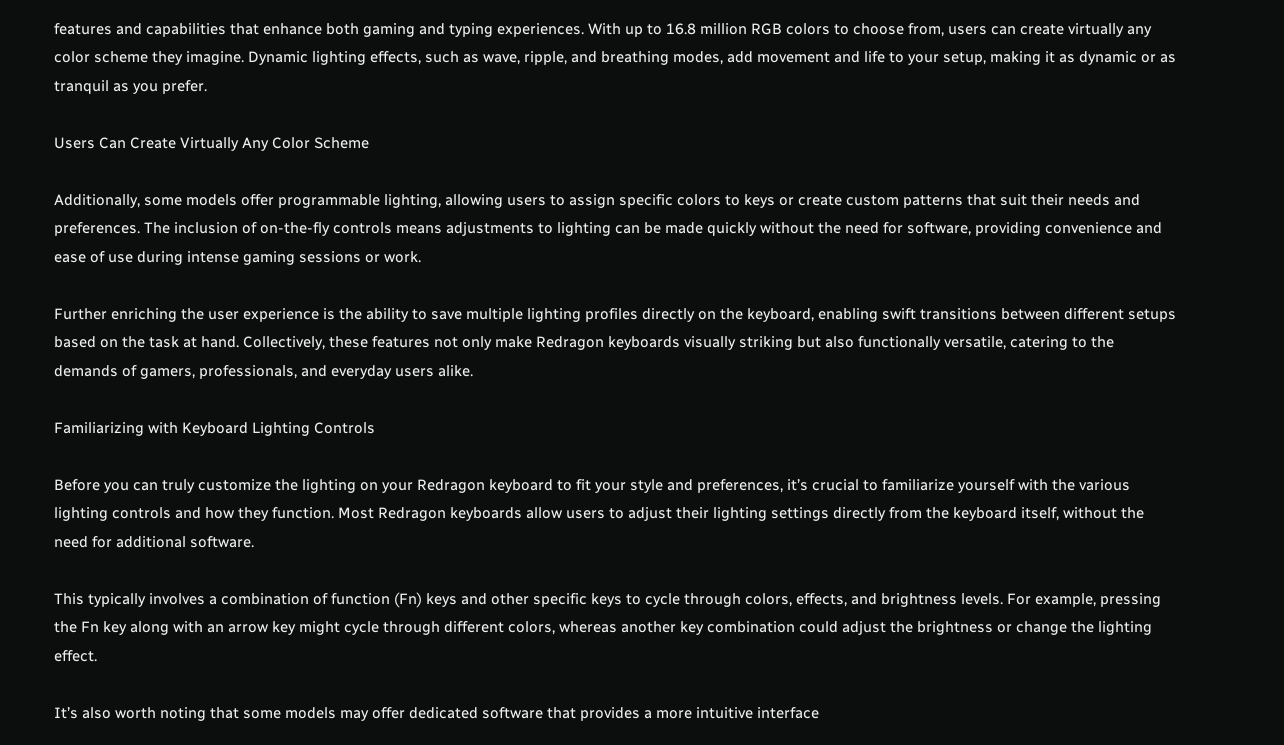features and capabilities that enhance both gaming and typing experiences. With up to 16.8 million RGB colors to choose from, users can create virtually any color scheme they imagine. Dynamic lighting effects, such as wave, ripple, and breathing modes, add movement and life to your setup, making it as dynamic or as tranquil as you prefer.

Users Can Create Virtually Any Color Scheme

Additionally, some models offer programmable lighting, allowing users to assign specific colors to keys or create custom patterns that suit their needs and preferences. The inclusion of on-the-fly controls means adjustments to lighting can be made quickly without the need for software, providing convenience and ease of use during intense gaming sessions or work.

Further enriching the user experience is the ability to save multiple lighting profiles directly on the keyboard, enabling swift transitions between different setups based on the task at hand. Collectively, these features not only make Redragon keyboards visually striking but also functionally versatile, catering to the demands of gamers, professionals, and everyday users alike.

Familiarizing with Keyboard Lighting Controls

Before you can truly customize the lighting on your Redragon keyboard to fit your style and preferences, it’s crucial to familiarize yourself with the various lighting controls and how they function. Most Redragon keyboards allow users to adjust their lighting settings directly from the keyboard itself, without the need for additional software.

This typically involves a combination of function (Fn) keys and other specific keys to cycle through colors, effects, and brightness levels. For example, pressing the Fn key along with an arrow key might cycle through different colors, whereas another key combination could adjust the brightness or change the lighting effect.

It’s also worth noting that some models may offer dedicated software that provides a more intuitive interface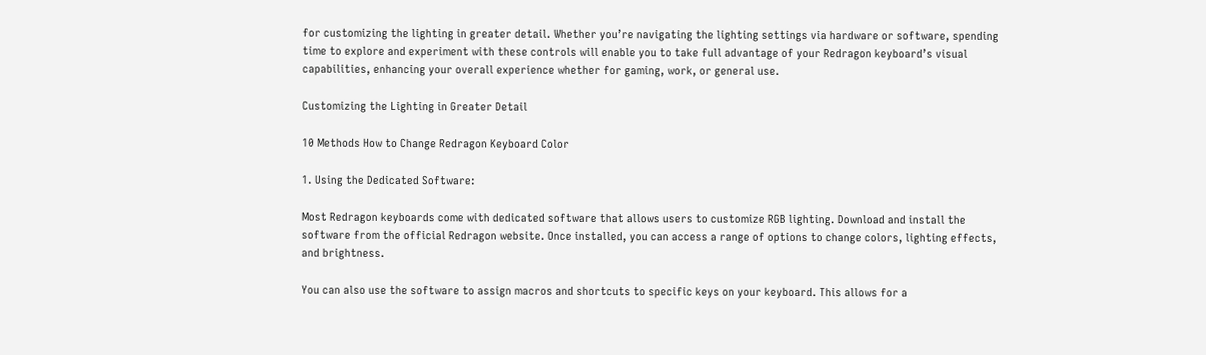for customizing the lighting in greater detail. Whether you’re navigating the lighting settings via hardware or software, spending time to explore and experiment with these controls will enable you to take full advantage of your Redragon keyboard’s visual capabilities, enhancing your overall experience whether for gaming, work, or general use.

Customizing the Lighting in Greater Detail

10 Methods How to Change Redragon Keyboard Color

1. Using the Dedicated Software:

Most Redragon keyboards come with dedicated software that allows users to customize RGB lighting. Download and install the software from the official Redragon website. Once installed, you can access a range of options to change colors, lighting effects, and brightness.

You can also use the software to assign macros and shortcuts to specific keys on your keyboard. This allows for a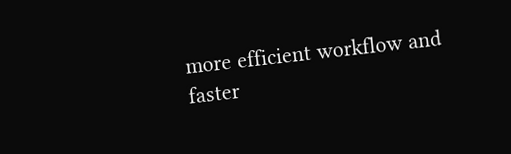more efficient workflow and faster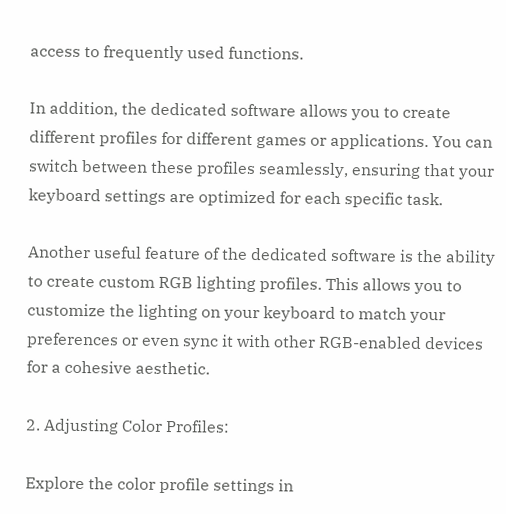access to frequently used functions.

In addition, the dedicated software allows you to create different profiles for different games or applications. You can switch between these profiles seamlessly, ensuring that your keyboard settings are optimized for each specific task.

Another useful feature of the dedicated software is the ability to create custom RGB lighting profiles. This allows you to customize the lighting on your keyboard to match your preferences or even sync it with other RGB-enabled devices for a cohesive aesthetic.

2. Adjusting Color Profiles:

Explore the color profile settings in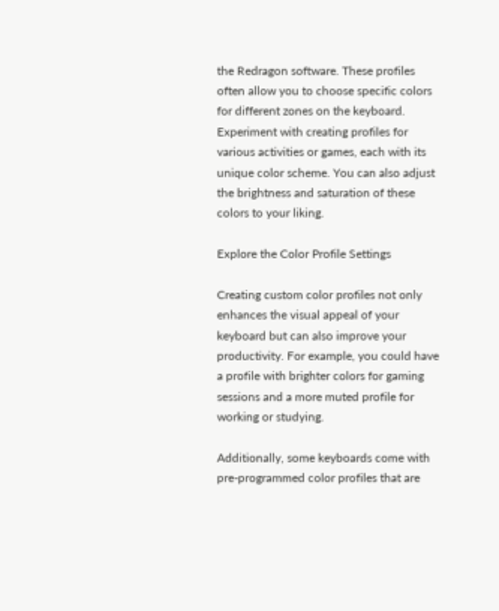the Redragon software. These profiles often allow you to choose specific colors for different zones on the keyboard. Experiment with creating profiles for various activities or games, each with its unique color scheme. You can also adjust the brightness and saturation of these colors to your liking.

Explore the Color Profile Settings

Creating custom color profiles not only enhances the visual appeal of your keyboard but can also improve your productivity. For example, you could have a profile with brighter colors for gaming sessions and a more muted profile for working or studying.

Additionally, some keyboards come with pre-programmed color profiles that are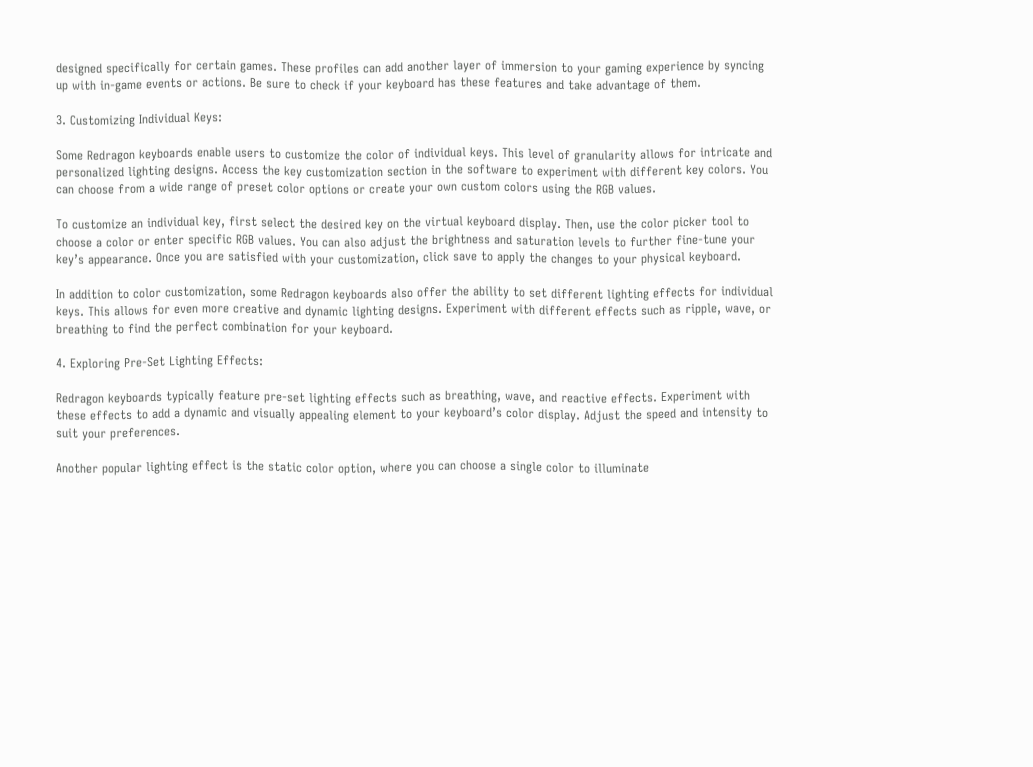designed specifically for certain games. These profiles can add another layer of immersion to your gaming experience by syncing up with in-game events or actions. Be sure to check if your keyboard has these features and take advantage of them.

3. Customizing Individual Keys:

Some Redragon keyboards enable users to customize the color of individual keys. This level of granularity allows for intricate and personalized lighting designs. Access the key customization section in the software to experiment with different key colors. You can choose from a wide range of preset color options or create your own custom colors using the RGB values.

To customize an individual key, first select the desired key on the virtual keyboard display. Then, use the color picker tool to choose a color or enter specific RGB values. You can also adjust the brightness and saturation levels to further fine-tune your key’s appearance. Once you are satisfied with your customization, click save to apply the changes to your physical keyboard.

In addition to color customization, some Redragon keyboards also offer the ability to set different lighting effects for individual keys. This allows for even more creative and dynamic lighting designs. Experiment with different effects such as ripple, wave, or breathing to find the perfect combination for your keyboard.

4. Exploring Pre-Set Lighting Effects:

Redragon keyboards typically feature pre-set lighting effects such as breathing, wave, and reactive effects. Experiment with these effects to add a dynamic and visually appealing element to your keyboard’s color display. Adjust the speed and intensity to suit your preferences.

Another popular lighting effect is the static color option, where you can choose a single color to illuminate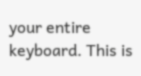your entire keyboard. This is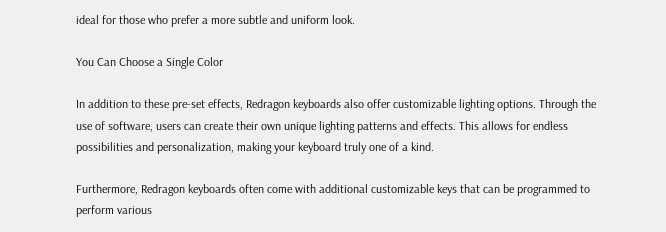ideal for those who prefer a more subtle and uniform look.

You Can Choose a Single Color

In addition to these pre-set effects, Redragon keyboards also offer customizable lighting options. Through the use of software, users can create their own unique lighting patterns and effects. This allows for endless possibilities and personalization, making your keyboard truly one of a kind.

Furthermore, Redragon keyboards often come with additional customizable keys that can be programmed to perform various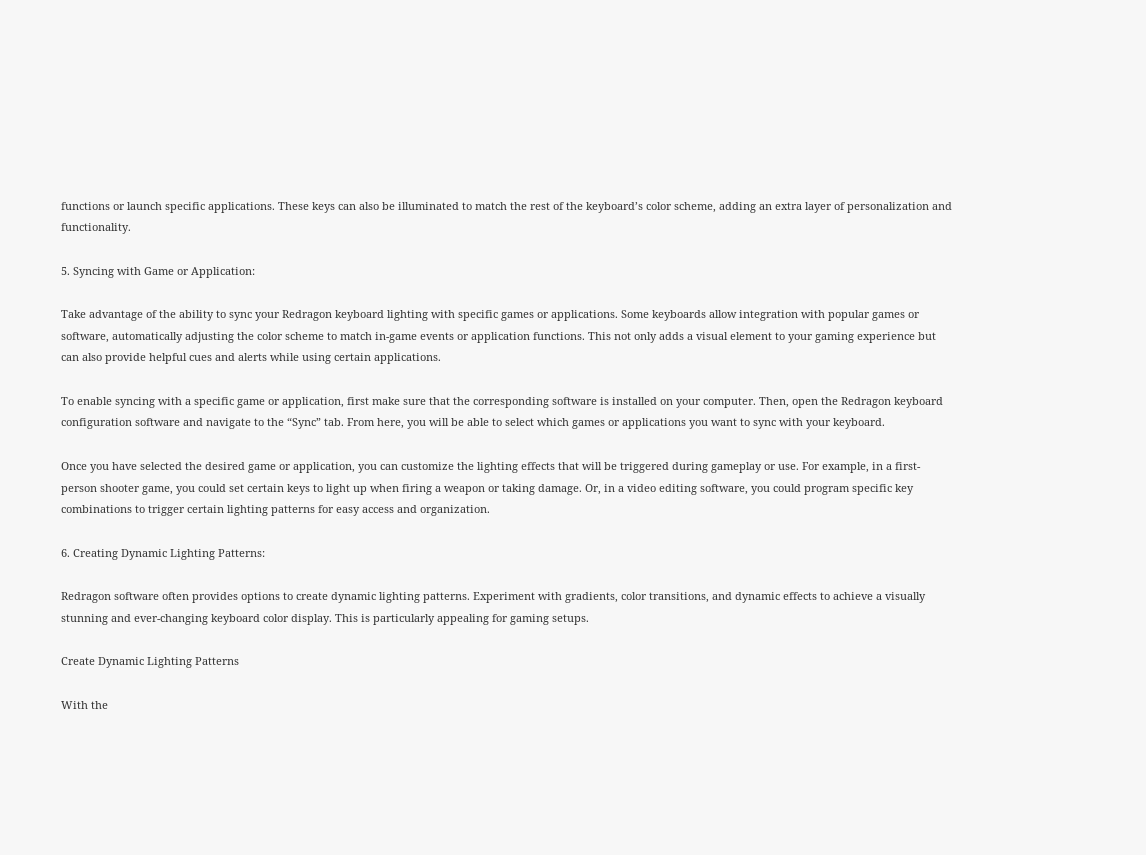functions or launch specific applications. These keys can also be illuminated to match the rest of the keyboard’s color scheme, adding an extra layer of personalization and functionality.

5. Syncing with Game or Application:

Take advantage of the ability to sync your Redragon keyboard lighting with specific games or applications. Some keyboards allow integration with popular games or software, automatically adjusting the color scheme to match in-game events or application functions. This not only adds a visual element to your gaming experience but can also provide helpful cues and alerts while using certain applications.

To enable syncing with a specific game or application, first make sure that the corresponding software is installed on your computer. Then, open the Redragon keyboard configuration software and navigate to the “Sync” tab. From here, you will be able to select which games or applications you want to sync with your keyboard.

Once you have selected the desired game or application, you can customize the lighting effects that will be triggered during gameplay or use. For example, in a first-person shooter game, you could set certain keys to light up when firing a weapon or taking damage. Or, in a video editing software, you could program specific key combinations to trigger certain lighting patterns for easy access and organization.

6. Creating Dynamic Lighting Patterns:

Redragon software often provides options to create dynamic lighting patterns. Experiment with gradients, color transitions, and dynamic effects to achieve a visually stunning and ever-changing keyboard color display. This is particularly appealing for gaming setups.

Create Dynamic Lighting Patterns

With the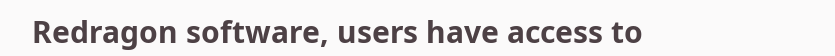Redragon software, users have access to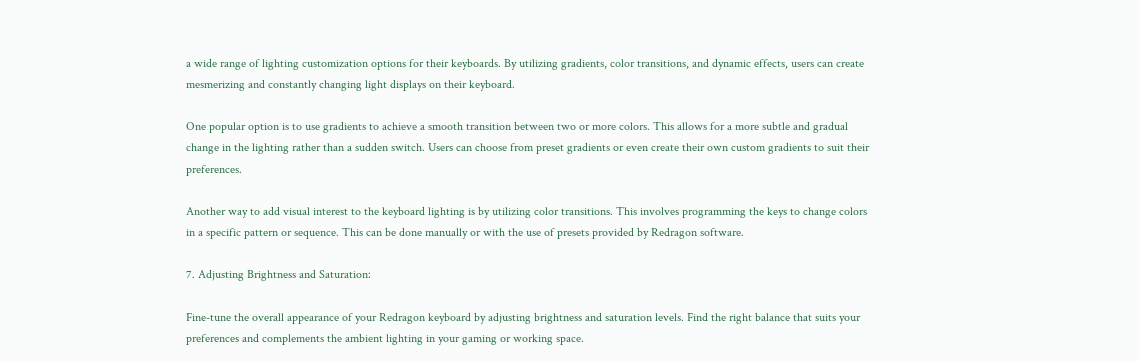a wide range of lighting customization options for their keyboards. By utilizing gradients, color transitions, and dynamic effects, users can create mesmerizing and constantly changing light displays on their keyboard.

One popular option is to use gradients to achieve a smooth transition between two or more colors. This allows for a more subtle and gradual change in the lighting rather than a sudden switch. Users can choose from preset gradients or even create their own custom gradients to suit their preferences.

Another way to add visual interest to the keyboard lighting is by utilizing color transitions. This involves programming the keys to change colors in a specific pattern or sequence. This can be done manually or with the use of presets provided by Redragon software.

7. Adjusting Brightness and Saturation:

Fine-tune the overall appearance of your Redragon keyboard by adjusting brightness and saturation levels. Find the right balance that suits your preferences and complements the ambient lighting in your gaming or working space.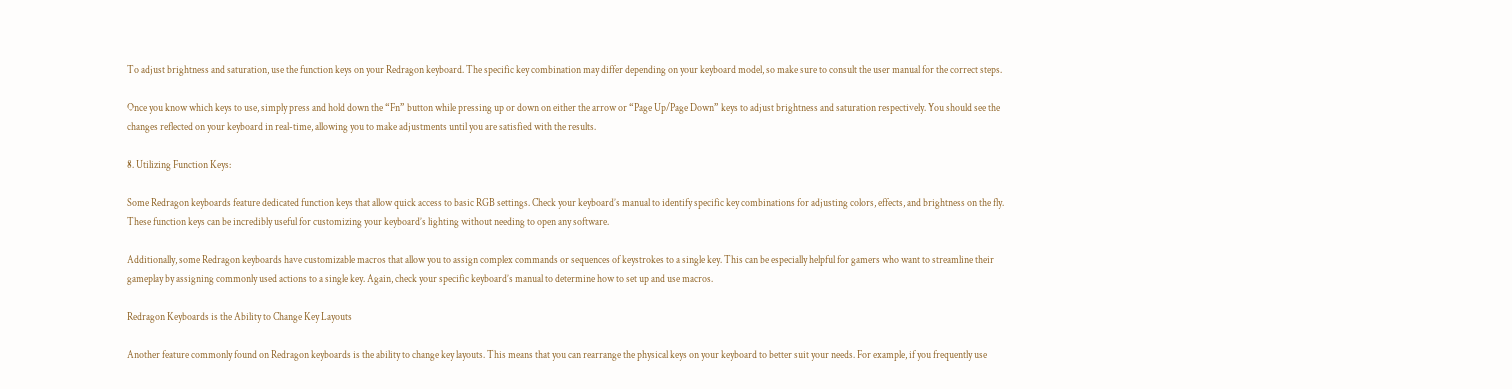To adjust brightness and saturation, use the function keys on your Redragon keyboard. The specific key combination may differ depending on your keyboard model, so make sure to consult the user manual for the correct steps.

Once you know which keys to use, simply press and hold down the “Fn” button while pressing up or down on either the arrow or “Page Up/Page Down” keys to adjust brightness and saturation respectively. You should see the changes reflected on your keyboard in real-time, allowing you to make adjustments until you are satisfied with the results.

8. Utilizing Function Keys:

Some Redragon keyboards feature dedicated function keys that allow quick access to basic RGB settings. Check your keyboard’s manual to identify specific key combinations for adjusting colors, effects, and brightness on the fly. These function keys can be incredibly useful for customizing your keyboard’s lighting without needing to open any software.

Additionally, some Redragon keyboards have customizable macros that allow you to assign complex commands or sequences of keystrokes to a single key. This can be especially helpful for gamers who want to streamline their gameplay by assigning commonly used actions to a single key. Again, check your specific keyboard’s manual to determine how to set up and use macros.

Redragon Keyboards is the Ability to Change Key Layouts

Another feature commonly found on Redragon keyboards is the ability to change key layouts. This means that you can rearrange the physical keys on your keyboard to better suit your needs. For example, if you frequently use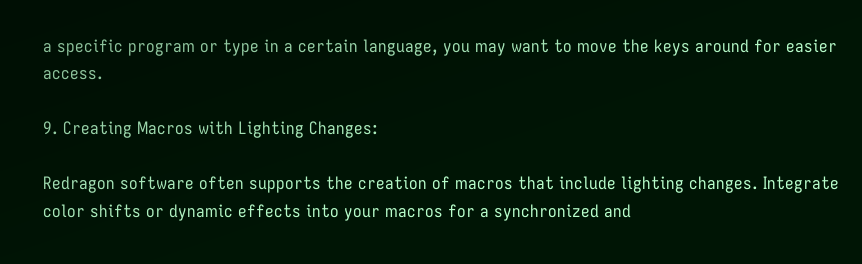a specific program or type in a certain language, you may want to move the keys around for easier access.

9. Creating Macros with Lighting Changes:

Redragon software often supports the creation of macros that include lighting changes. Integrate color shifts or dynamic effects into your macros for a synchronized and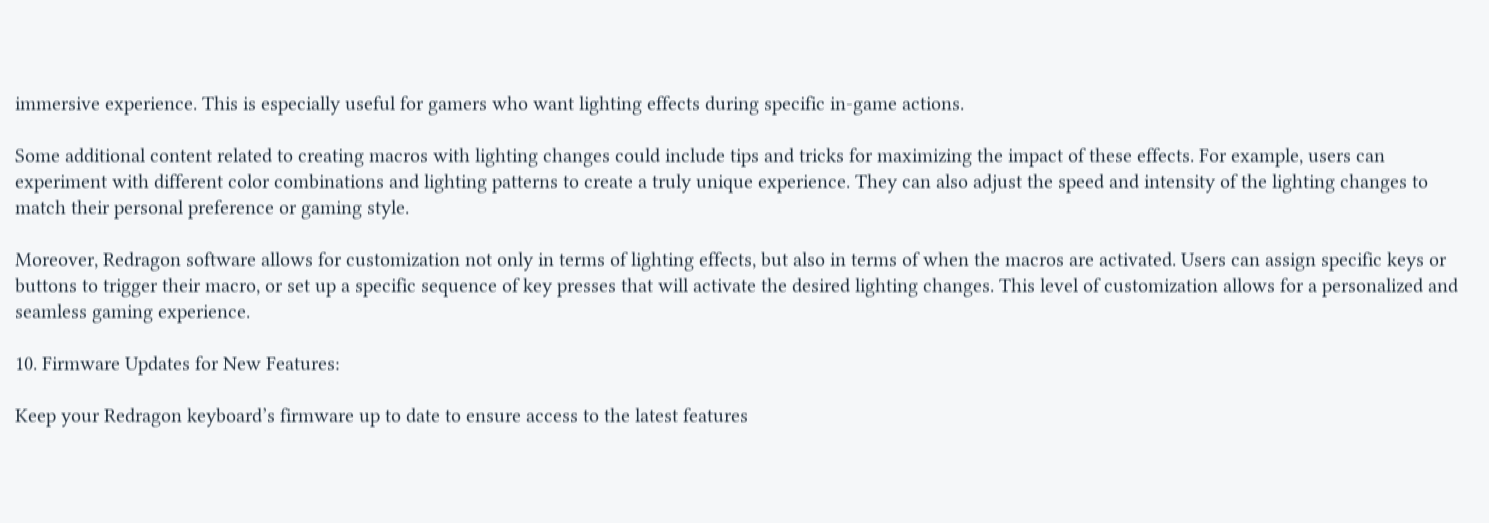immersive experience. This is especially useful for gamers who want lighting effects during specific in-game actions.

Some additional content related to creating macros with lighting changes could include tips and tricks for maximizing the impact of these effects. For example, users can experiment with different color combinations and lighting patterns to create a truly unique experience. They can also adjust the speed and intensity of the lighting changes to match their personal preference or gaming style.

Moreover, Redragon software allows for customization not only in terms of lighting effects, but also in terms of when the macros are activated. Users can assign specific keys or buttons to trigger their macro, or set up a specific sequence of key presses that will activate the desired lighting changes. This level of customization allows for a personalized and seamless gaming experience.

10. Firmware Updates for New Features:

Keep your Redragon keyboard’s firmware up to date to ensure access to the latest features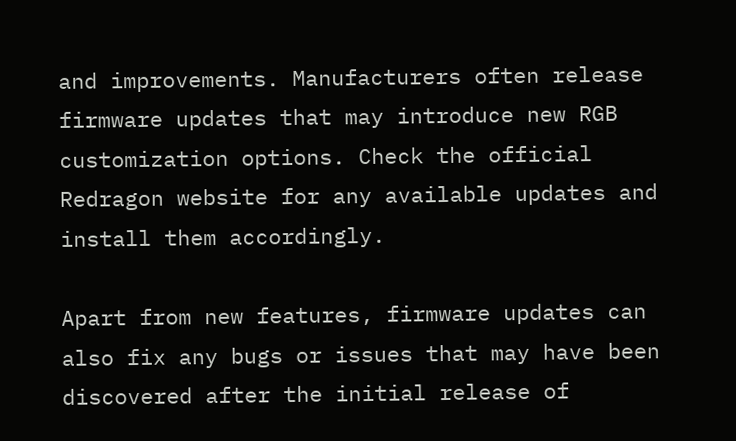and improvements. Manufacturers often release firmware updates that may introduce new RGB customization options. Check the official Redragon website for any available updates and install them accordingly.

Apart from new features, firmware updates can also fix any bugs or issues that may have been discovered after the initial release of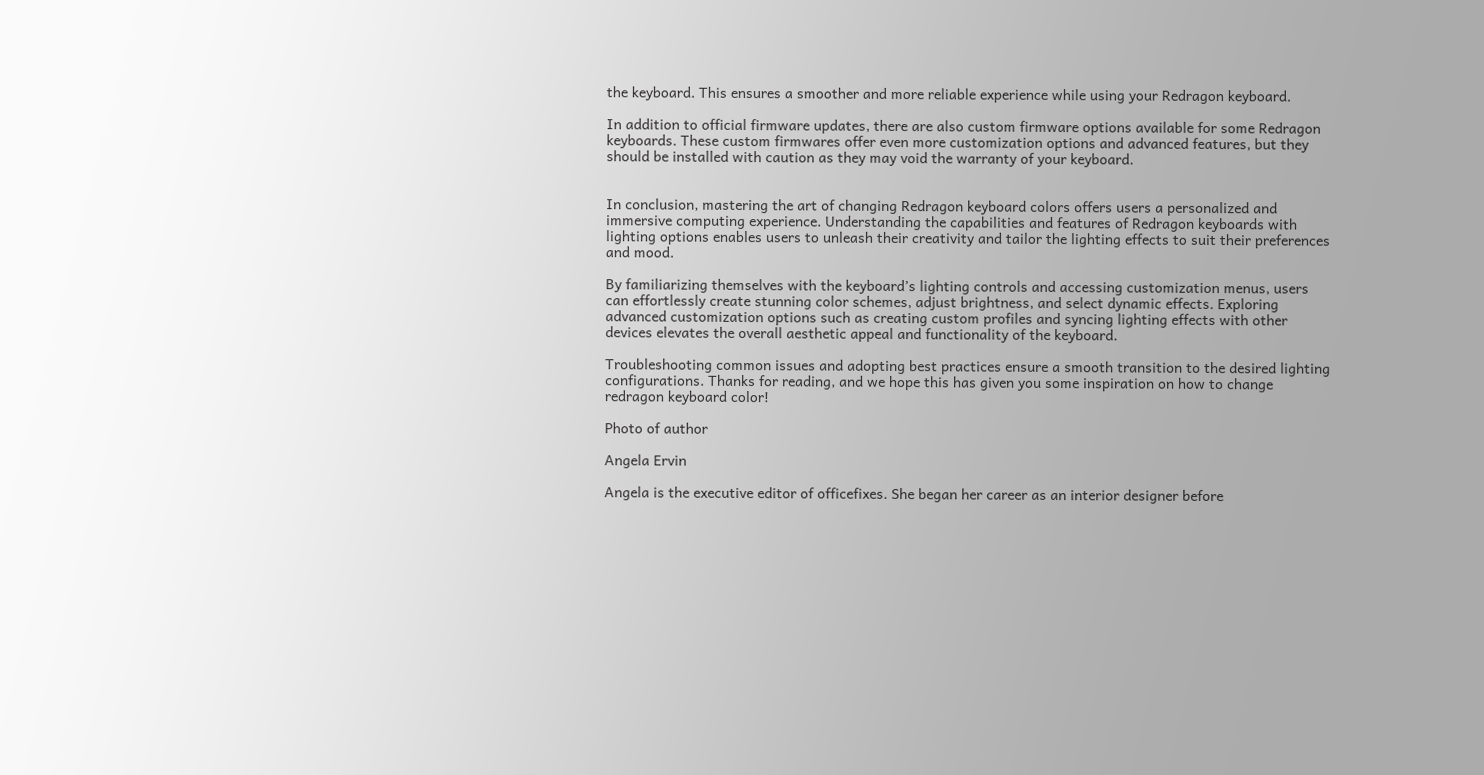the keyboard. This ensures a smoother and more reliable experience while using your Redragon keyboard.

In addition to official firmware updates, there are also custom firmware options available for some Redragon keyboards. These custom firmwares offer even more customization options and advanced features, but they should be installed with caution as they may void the warranty of your keyboard.


In conclusion, mastering the art of changing Redragon keyboard colors offers users a personalized and immersive computing experience. Understanding the capabilities and features of Redragon keyboards with lighting options enables users to unleash their creativity and tailor the lighting effects to suit their preferences and mood.

By familiarizing themselves with the keyboard’s lighting controls and accessing customization menus, users can effortlessly create stunning color schemes, adjust brightness, and select dynamic effects. Exploring advanced customization options such as creating custom profiles and syncing lighting effects with other devices elevates the overall aesthetic appeal and functionality of the keyboard.

Troubleshooting common issues and adopting best practices ensure a smooth transition to the desired lighting configurations. Thanks for reading, and we hope this has given you some inspiration on how to change redragon keyboard color!

Photo of author

Angela Ervin

Angela is the executive editor of officefixes. She began her career as an interior designer before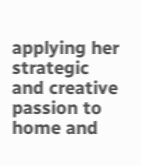applying her strategic and creative passion to home and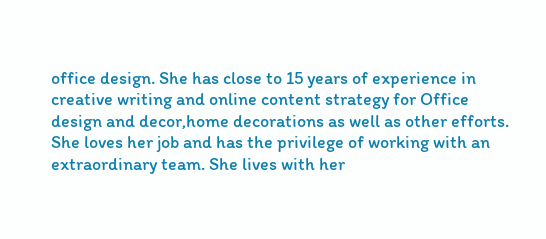office design. She has close to 15 years of experience in creative writing and online content strategy for Office design and decor,home decorations as well as other efforts. She loves her job and has the privilege of working with an extraordinary team. She lives with her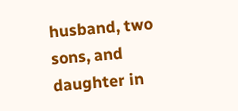husband, two sons, and daughter in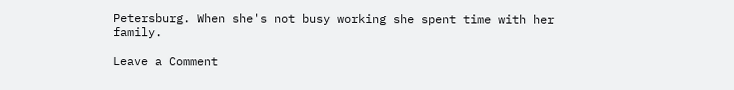Petersburg. When she's not busy working she spent time with her family.

Leave a Comment